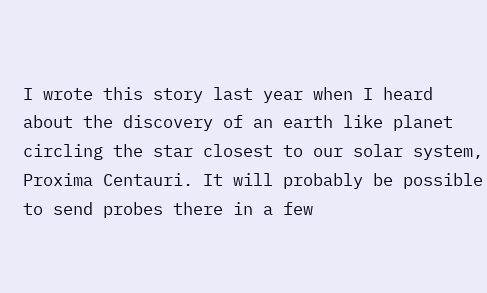I wrote this story last year when I heard about the discovery of an earth like planet circling the star closest to our solar system, Proxima Centauri. It will probably be possible to send probes there in a few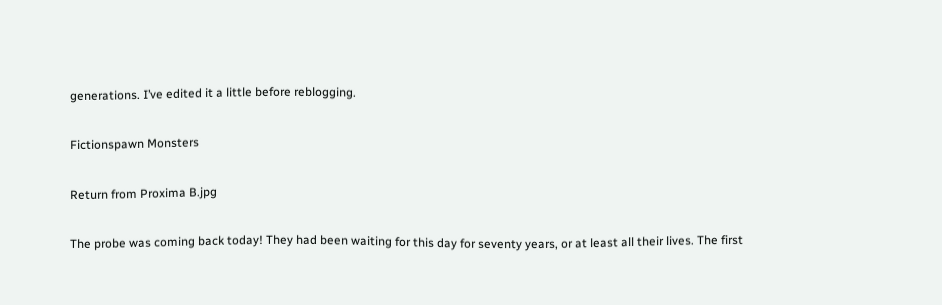generations. I’ve edited it a little before reblogging.

Fictionspawn Monsters

Return from Proxima B.jpg

The probe was coming back today! They had been waiting for this day for seventy years, or at least all their lives. The first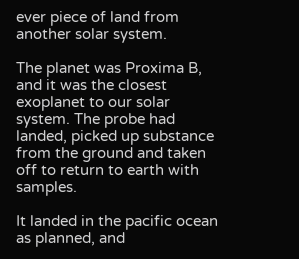ever piece of land from another solar system.

The planet was Proxima B, and it was the closest exoplanet to our solar system. The probe had landed, picked up substance from the ground and taken off to return to earth with samples.

It landed in the pacific ocean as planned, and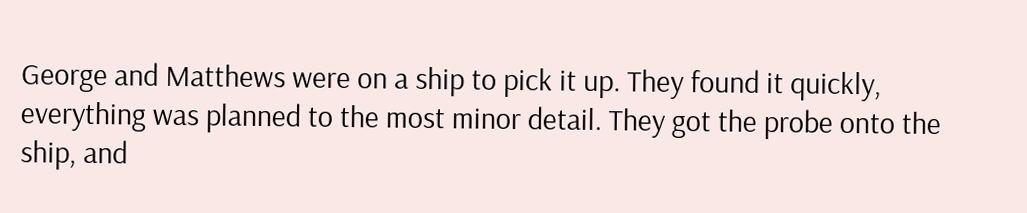George and Matthews were on a ship to pick it up. They found it quickly, everything was planned to the most minor detail. They got the probe onto the ship, and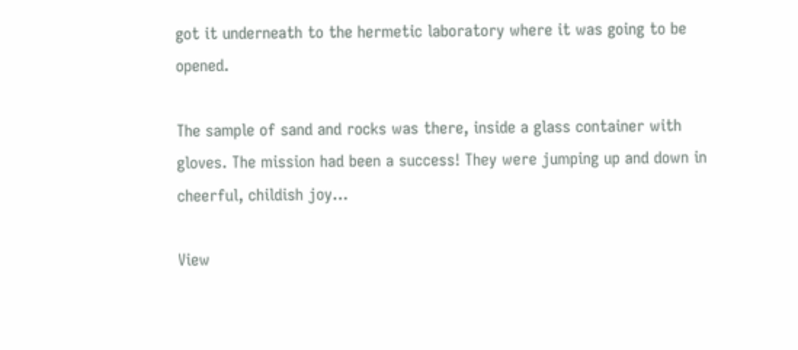got it underneath to the hermetic laboratory where it was going to be opened.

The sample of sand and rocks was there, inside a glass container with gloves. The mission had been a success! They were jumping up and down in cheerful, childish joy…

View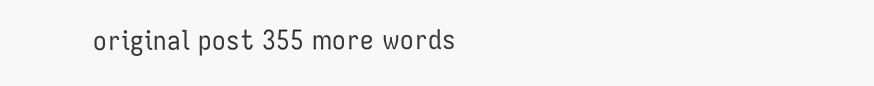original post 355 more words